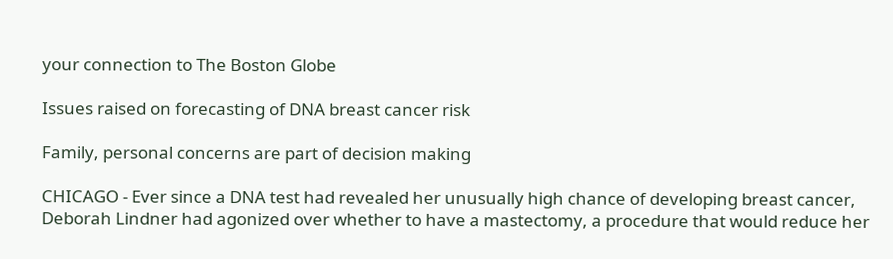your connection to The Boston Globe

Issues raised on forecasting of DNA breast cancer risk

Family, personal concerns are part of decision making

CHICAGO - Ever since a DNA test had revealed her unusually high chance of developing breast cancer, Deborah Lindner had agonized over whether to have a mastectomy, a procedure that would reduce her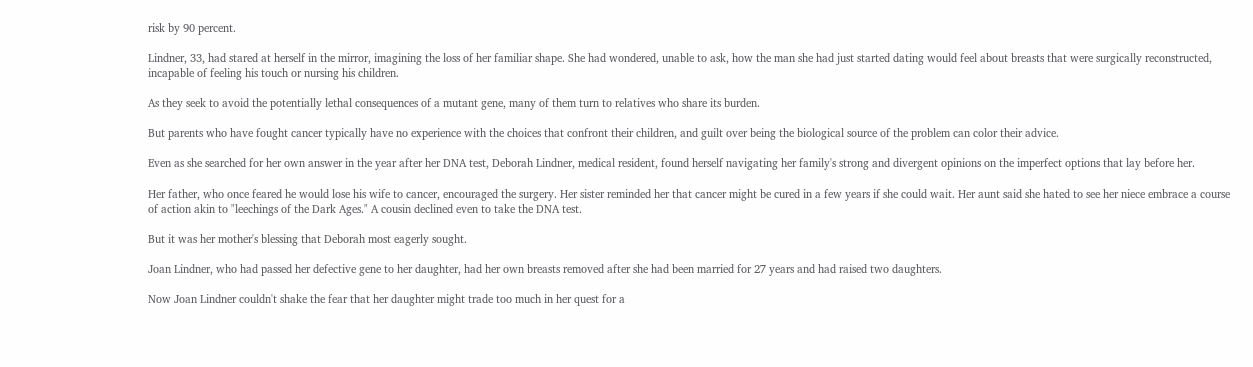risk by 90 percent.

Lindner, 33, had stared at herself in the mirror, imagining the loss of her familiar shape. She had wondered, unable to ask, how the man she had just started dating would feel about breasts that were surgically reconstructed, incapable of feeling his touch or nursing his children.

As they seek to avoid the potentially lethal consequences of a mutant gene, many of them turn to relatives who share its burden.

But parents who have fought cancer typically have no experience with the choices that confront their children, and guilt over being the biological source of the problem can color their advice.

Even as she searched for her own answer in the year after her DNA test, Deborah Lindner, medical resident, found herself navigating her family's strong and divergent opinions on the imperfect options that lay before her.

Her father, who once feared he would lose his wife to cancer, encouraged the surgery. Her sister reminded her that cancer might be cured in a few years if she could wait. Her aunt said she hated to see her niece embrace a course of action akin to "leechings of the Dark Ages." A cousin declined even to take the DNA test.

But it was her mother's blessing that Deborah most eagerly sought.

Joan Lindner, who had passed her defective gene to her daughter, had her own breasts removed after she had been married for 27 years and had raised two daughters.

Now Joan Lindner couldn't shake the fear that her daughter might trade too much in her quest for a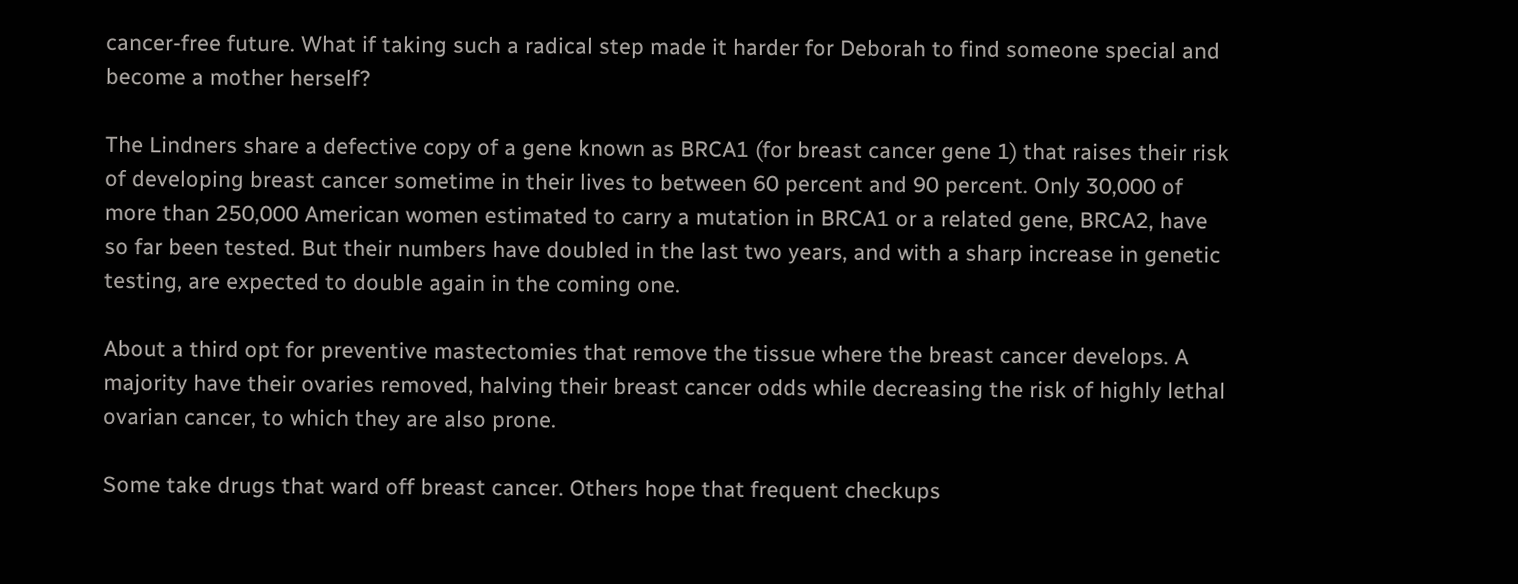cancer-free future. What if taking such a radical step made it harder for Deborah to find someone special and become a mother herself?

The Lindners share a defective copy of a gene known as BRCA1 (for breast cancer gene 1) that raises their risk of developing breast cancer sometime in their lives to between 60 percent and 90 percent. Only 30,000 of more than 250,000 American women estimated to carry a mutation in BRCA1 or a related gene, BRCA2, have so far been tested. But their numbers have doubled in the last two years, and with a sharp increase in genetic testing, are expected to double again in the coming one.

About a third opt for preventive mastectomies that remove the tissue where the breast cancer develops. A majority have their ovaries removed, halving their breast cancer odds while decreasing the risk of highly lethal ovarian cancer, to which they are also prone.

Some take drugs that ward off breast cancer. Others hope that frequent checkups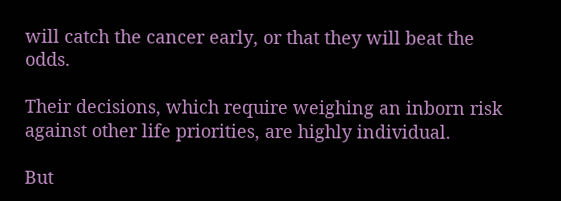will catch the cancer early, or that they will beat the odds.

Their decisions, which require weighing an inborn risk against other life priorities, are highly individual.

But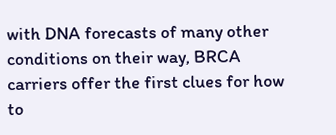with DNA forecasts of many other conditions on their way, BRCA carriers offer the first clues for how to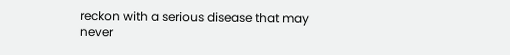reckon with a serious disease that may never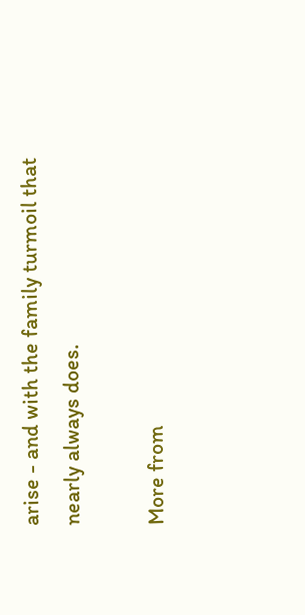arise - and with the family turmoil that nearly always does.

More from